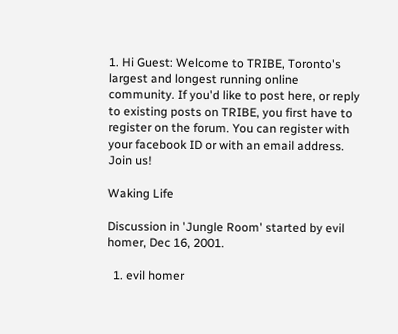1. Hi Guest: Welcome to TRIBE, Toronto's largest and longest running online community. If you'd like to post here, or reply to existing posts on TRIBE, you first have to register on the forum. You can register with your facebook ID or with an email address. Join us!

Waking Life

Discussion in 'Jungle Room' started by evil homer, Dec 16, 2001.

  1. evil homer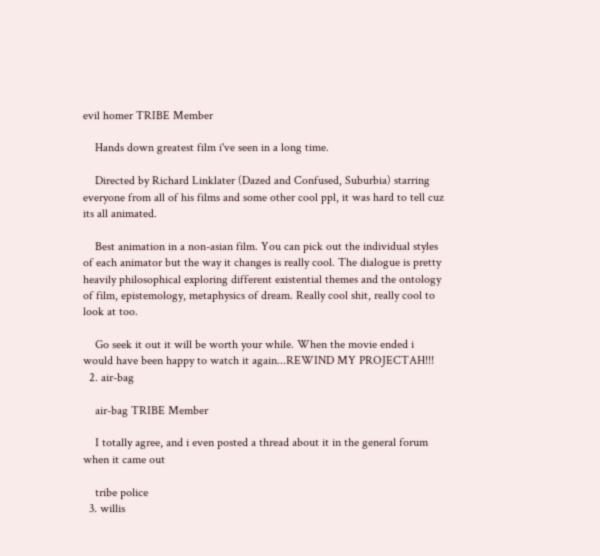evil homer TRIBE Member

    Hands down greatest film i've seen in a long time.

    Directed by Richard Linklater (Dazed and Confused, Suburbia) starring everyone from all of his films and some other cool ppl, it was hard to tell cuz its all animated.

    Best animation in a non-asian film. You can pick out the individual styles of each animator but the way it changes is really cool. The dialogue is pretty heavily philosophical exploring different existential themes and the ontology of film, epistemology, metaphysics of dream. Really cool shit, really cool to look at too.

    Go seek it out it will be worth your while. When the movie ended i would have been happy to watch it again...REWIND MY PROJECTAH!!!
  2. air-bag

    air-bag TRIBE Member

    I totally agree, and i even posted a thread about it in the general forum when it came out

    tribe police
  3. willis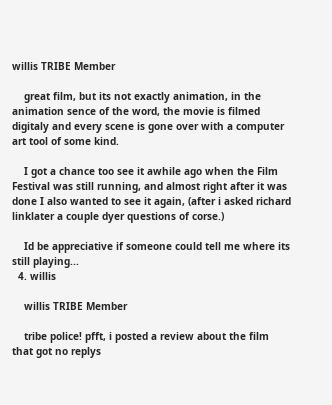willis TRIBE Member

    great film, but its not exactly animation, in the animation sence of the word, the movie is filmed digitaly and every scene is gone over with a computer art tool of some kind.

    I got a chance too see it awhile ago when the Film Festival was still running, and almost right after it was done I also wanted to see it again, (after i asked richard linklater a couple dyer questions of corse.)

    Id be appreciative if someone could tell me where its still playing...
  4. willis

    willis TRIBE Member

    tribe police! pfft, i posted a review about the film that got no replys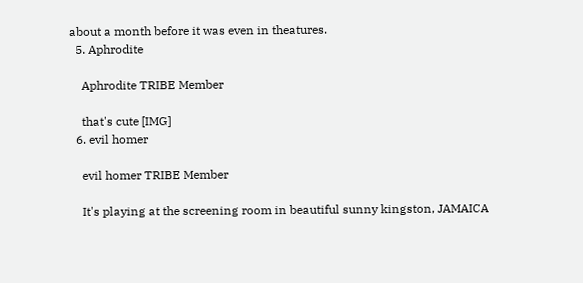about a month before it was even in theatures.
  5. Aphrodite

    Aphrodite TRIBE Member

    that's cute [IMG]
  6. evil homer

    evil homer TRIBE Member

    It's playing at the screening room in beautiful sunny kingston, JAMAICA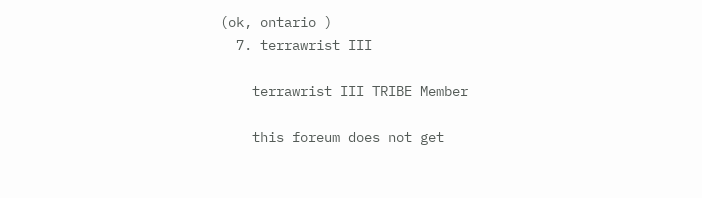(ok, ontario )
  7. terrawrist III

    terrawrist III TRIBE Member

    this foreum does not get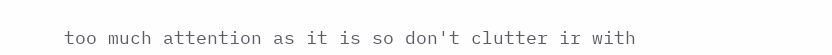too much attention as it is so don't clutter ir with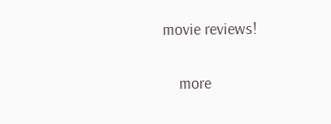movie reviews!

    more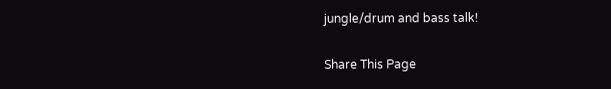jungle/drum and bass talk!

Share This Page